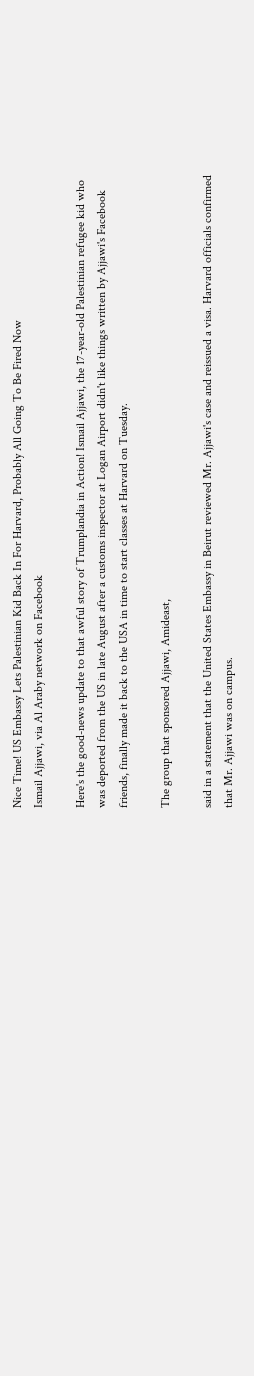Nice Time! US Embassy Lets Palestinian Kid Back In For Harvard, Probably All Going To Be Fired Now
Ismail Ajjawi, via Al Araby network on Facebook

Here's the good-news update to that awful story of Trumplandia in Action! Ismail Ajjawi, the 17-year-old Palestinian refugee kid who was deported from the US in late August after a customs inspector at Logan Airport didn't like things written by Ajjawi's Facebook friends, finally made it back to the USA in time to start classes at Harvard on Tuesday.

The group that sponsored Ajjawi, Amideast,

said in a statement that the United States Embassy in Beirut reviewed Mr. Ajjawi's case and reissued a visa. Harvard officials confirmed that Mr. Ajjawi was on campus.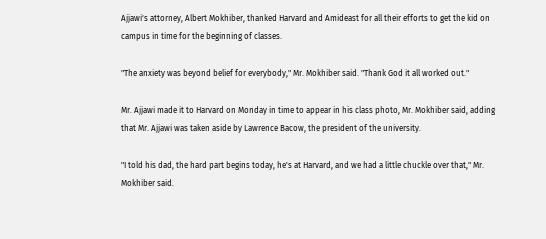Ajjawi's attorney, Albert Mokhiber, thanked Harvard and Amideast for all their efforts to get the kid on campus in time for the beginning of classes.

"The anxiety was beyond belief for everybody," Mr. Mokhiber said. "Thank God it all worked out."

Mr. Ajjawi made it to Harvard on Monday in time to appear in his class photo, Mr. Mokhiber said, adding that Mr. Ajjawi was taken aside by Lawrence Bacow, the president of the university.

"I told his dad, the hard part begins today, he's at Harvard, and we had a little chuckle over that," Mr. Mokhiber said.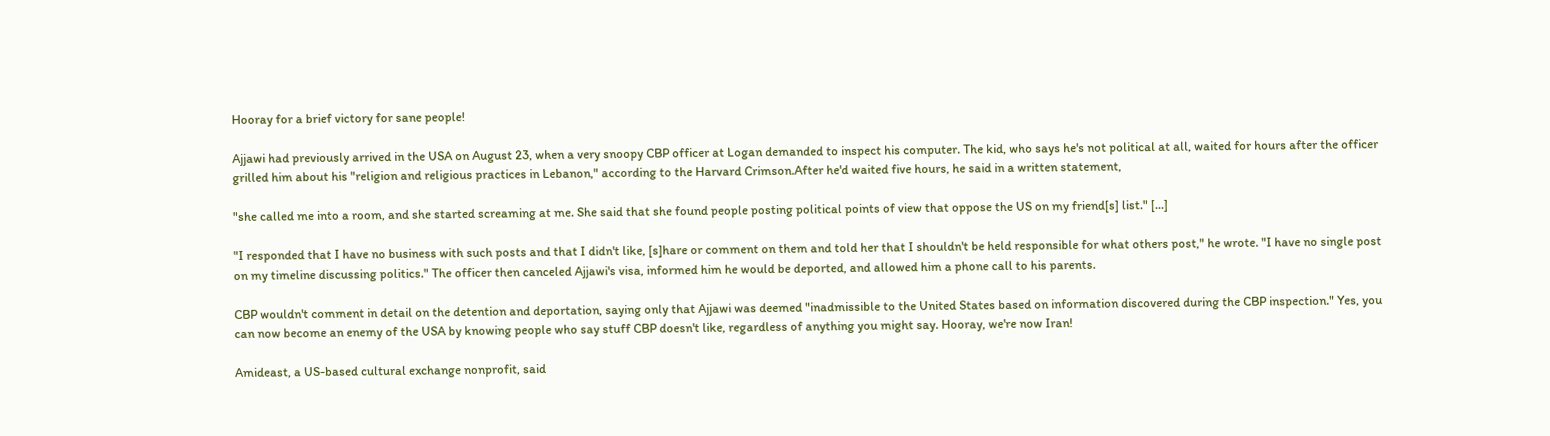Hooray for a brief victory for sane people!

Ajjawi had previously arrived in the USA on August 23, when a very snoopy CBP officer at Logan demanded to inspect his computer. The kid, who says he's not political at all, waited for hours after the officer grilled him about his "religion and religious practices in Lebanon," according to the Harvard Crimson.After he'd waited five hours, he said in a written statement,

"she called me into a room, and she started screaming at me. She said that she found people posting political points of view that oppose the US on my friend[s] list." [...]

"I responded that I have no business with such posts and that I didn't like, [s]hare or comment on them and told her that I shouldn't be held responsible for what others post," he wrote. "I have no single post on my timeline discussing politics." The officer then canceled Ajjawi's visa, informed him he would be deported, and allowed him a phone call to his parents.

CBP wouldn't comment in detail on the detention and deportation, saying only that Ajjawi was deemed "inadmissible to the United States based on information discovered during the CBP inspection." Yes, you can now become an enemy of the USA by knowing people who say stuff CBP doesn't like, regardless of anything you might say. Hooray, we're now Iran!

Amideast, a US-based cultural exchange nonprofit, said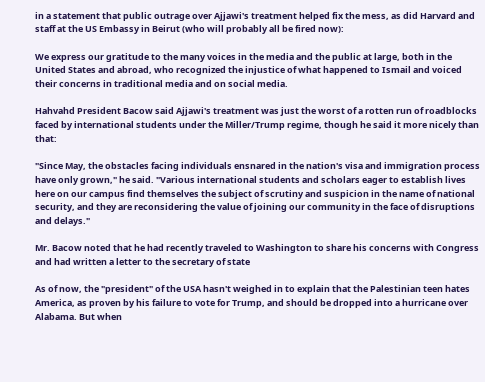in a statement that public outrage over Ajjawi's treatment helped fix the mess, as did Harvard and staff at the US Embassy in Beirut (who will probably all be fired now):

We express our gratitude to the many voices in the media and the public at large, both in the United States and abroad, who recognized the injustice of what happened to Ismail and voiced their concerns in traditional media and on social media.

Hahvahd President Bacow said Ajjawi's treatment was just the worst of a rotten run of roadblocks faced by international students under the Miller/Trump regime, though he said it more nicely than that:

"Since May, the obstacles facing individuals ensnared in the nation's visa and immigration process have only grown," he said. "Various international students and scholars eager to establish lives here on our campus find themselves the subject of scrutiny and suspicion in the name of national security, and they are reconsidering the value of joining our community in the face of disruptions and delays."

Mr. Bacow noted that he had recently traveled to Washington to share his concerns with Congress and had written a letter to the secretary of state

As of now, the "president" of the USA hasn't weighed in to explain that the Palestinian teen hates America, as proven by his failure to vote for Trump, and should be dropped into a hurricane over Alabama. But when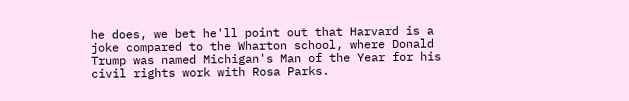he does, we bet he'll point out that Harvard is a joke compared to the Wharton school, where Donald Trump was named Michigan's Man of the Year for his civil rights work with Rosa Parks.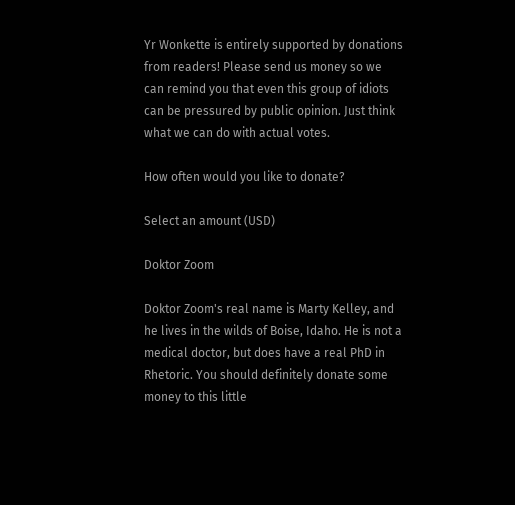Yr Wonkette is entirely supported by donations from readers! Please send us money so we can remind you that even this group of idiots can be pressured by public opinion. Just think what we can do with actual votes.

How often would you like to donate?

Select an amount (USD)

Doktor Zoom

Doktor Zoom's real name is Marty Kelley, and he lives in the wilds of Boise, Idaho. He is not a medical doctor, but does have a real PhD in Rhetoric. You should definitely donate some money to this little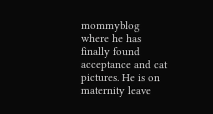mommyblog where he has finally found acceptance and cat pictures. He is on maternity leave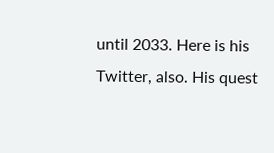until 2033. Here is his Twitter, also. His quest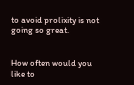to avoid prolixity is not going so great.


How often would you like to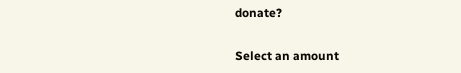donate?

Select an amount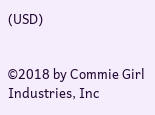(USD)


©2018 by Commie Girl Industries, Inc